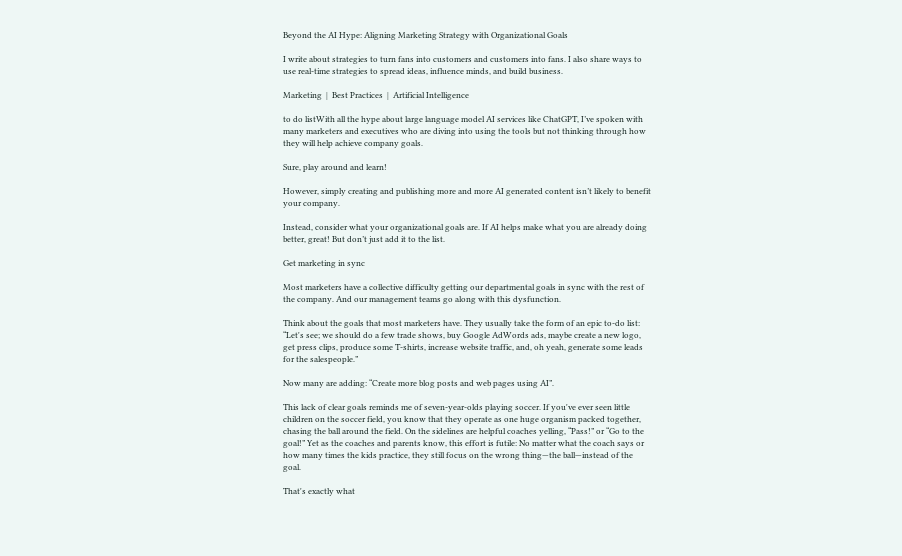Beyond the AI Hype: Aligning Marketing Strategy with Organizational Goals

I write about strategies to turn fans into customers and customers into fans. I also share ways to use real-time strategies to spread ideas, influence minds, and build business.

Marketing  |  Best Practices  |  Artificial Intelligence

to do listWith all the hype about large language model AI services like ChatGPT, I’ve spoken with many marketers and executives who are diving into using the tools but not thinking through how they will help achieve company goals.

Sure, play around and learn!

However, simply creating and publishing more and more AI generated content isn’t likely to benefit your company.

Instead, consider what your organizational goals are. If AI helps make what you are already doing better, great! But don’t just add it to the list.

Get marketing in sync

Most marketers have a collective difficulty getting our departmental goals in sync with the rest of the company. And our management teams go along with this dysfunction.

Think about the goals that most marketers have. They usually take the form of an epic to-do list: “Let's see; we should do a few trade shows, buy Google AdWords ads, maybe create a new logo, get press clips, produce some T-shirts, increase website traffic, and, oh yeah, generate some leads for the salespeople.”

Now many are adding: “Create more blog posts and web pages using AI”.

This lack of clear goals reminds me of seven-year-olds playing soccer. If you've ever seen little children on the soccer field, you know that they operate as one huge organism packed together, chasing the ball around the field. On the sidelines are helpful coaches yelling, “Pass!” or “Go to the goal!” Yet as the coaches and parents know, this effort is futile: No matter what the coach says or how many times the kids practice, they still focus on the wrong thing—the ball—instead of the goal.

That's exactly what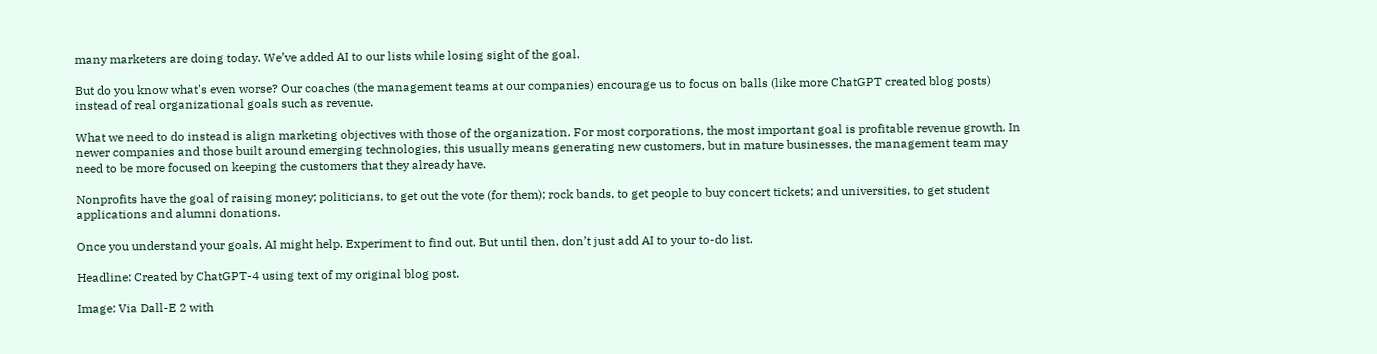many marketers are doing today. We’ve added AI to our lists while losing sight of the goal.

But do you know what's even worse? Our coaches (the management teams at our companies) encourage us to focus on balls (like more ChatGPT created blog posts) instead of real organizational goals such as revenue.

What we need to do instead is align marketing objectives with those of the organization. For most corporations, the most important goal is profitable revenue growth. In newer companies and those built around emerging technologies, this usually means generating new customers, but in mature businesses, the management team may need to be more focused on keeping the customers that they already have.

Nonprofits have the goal of raising money; politicians, to get out the vote (for them); rock bands, to get people to buy concert tickets; and universities, to get student applications and alumni donations.

Once you understand your goals, AI might help. Experiment to find out. But until then, don’t just add AI to your to-do list.

Headline: Created by ChatGPT-4 using text of my original blog post.

Image: Via Dall-E 2 with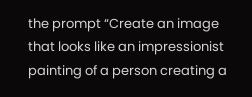the prompt “Create an image that looks like an impressionist painting of a person creating a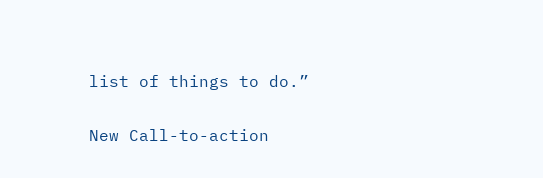list of things to do.”

New Call-to-action